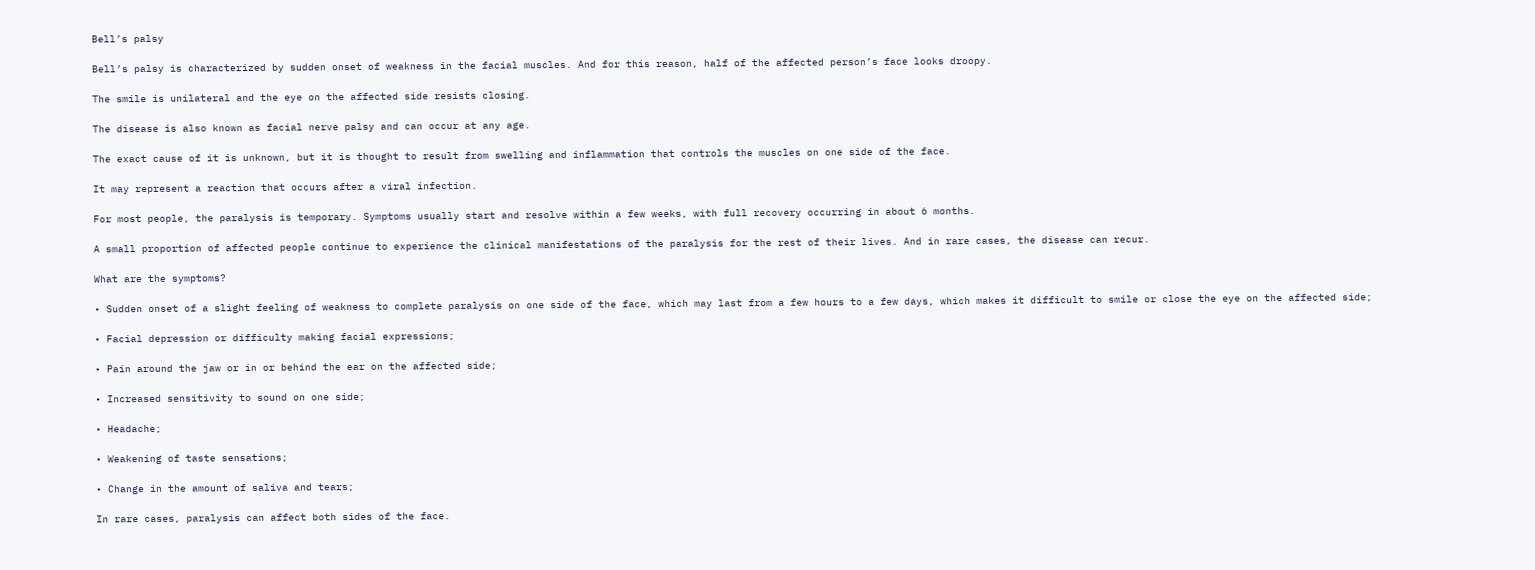Bell’s palsy

Bell’s palsy is characterized by sudden onset of weakness in the facial muscles. And for this reason, half of the affected person’s face looks droopy.

The smile is unilateral and the eye on the affected side resists closing.

The disease is also known as facial nerve palsy and can occur at any age.

The exact cause of it is unknown, but it is thought to result from swelling and inflammation that controls the muscles on one side of the face.

It may represent a reaction that occurs after a viral infection.

For most people, the paralysis is temporary. Symptoms usually start and resolve within a few weeks, with full recovery occurring in about 6 months.

A small proportion of affected people continue to experience the clinical manifestations of the paralysis for the rest of their lives. And in rare cases, the disease can recur.

What are the symptoms?

• Sudden onset of a slight feeling of weakness to complete paralysis on one side of the face, which may last from a few hours to a few days, which makes it difficult to smile or close the eye on the affected side;

• Facial depression or difficulty making facial expressions;

• Pain around the jaw or in or behind the ear on the affected side;

• Increased sensitivity to sound on one side;

• Headache;

• Weakening of taste sensations;

• Change in the amount of saliva and tears;

In rare cases, paralysis can affect both sides of the face.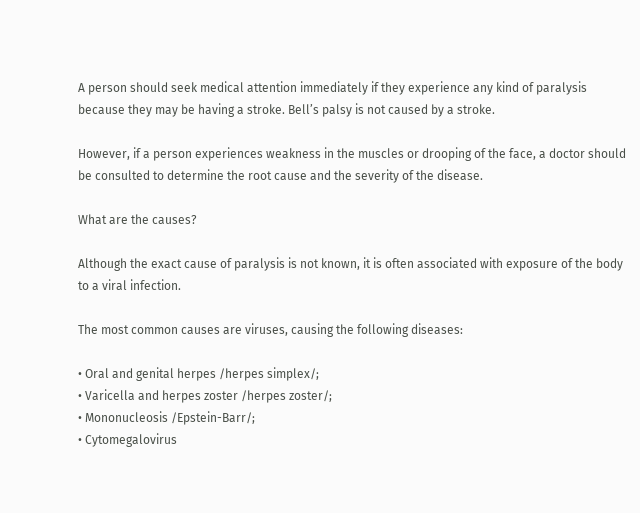A person should seek medical attention immediately if they experience any kind of paralysis because they may be having a stroke. Bell’s palsy is not caused by a stroke.

However, if a person experiences weakness in the muscles or drooping of the face, a doctor should be consulted to determine the root cause and the severity of the disease.

What are the causes?

Although the exact cause of paralysis is not known, it is often associated with exposure of the body to a viral infection.

The most common causes are viruses, causing the following diseases:

• Oral and genital herpes /herpes simplex/;
• Varicella and herpes zoster /herpes zoster/;
• Mononucleosis /Epstein-Barr/;
• Cytomegalovirus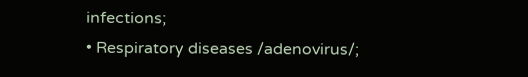infections;
• Respiratory diseases /adenovirus/;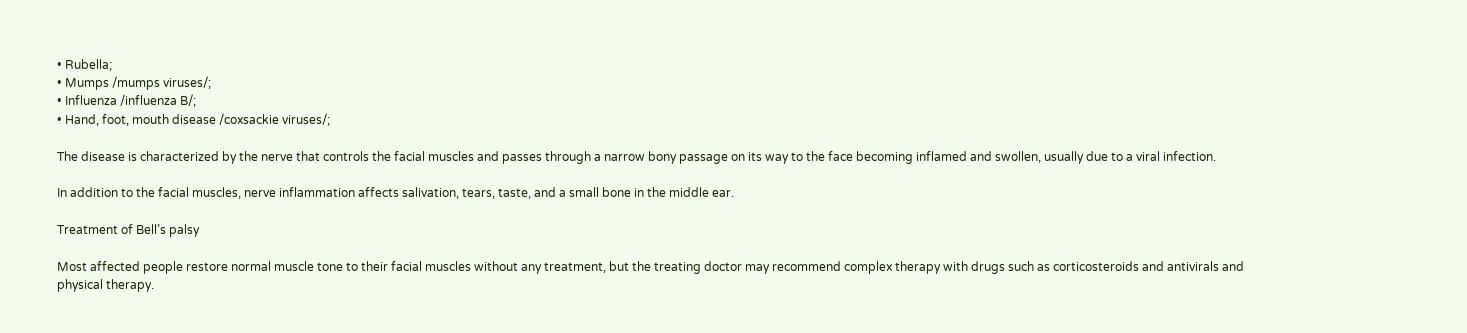• Rubella;
• Mumps /mumps viruses/;
• Influenza /influenza B/;
• Hand, foot, mouth disease /coxsackie viruses/;

The disease is characterized by the nerve that controls the facial muscles and passes through a narrow bony passage on its way to the face becoming inflamed and swollen, usually due to a viral infection.

In addition to the facial muscles, nerve inflammation affects salivation, tears, taste, and a small bone in the middle ear.

Treatment of Bell’s palsy

Most affected people restore normal muscle tone to their facial muscles without any treatment, but the treating doctor may recommend complex therapy with drugs such as corticosteroids and antivirals and physical therapy.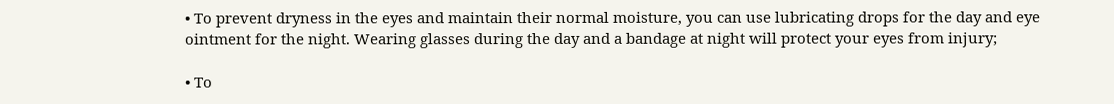• To prevent dryness in the eyes and maintain their normal moisture, you can use lubricating drops for the day and eye ointment for the night. Wearing glasses during the day and a bandage at night will protect your eyes from injury;

• To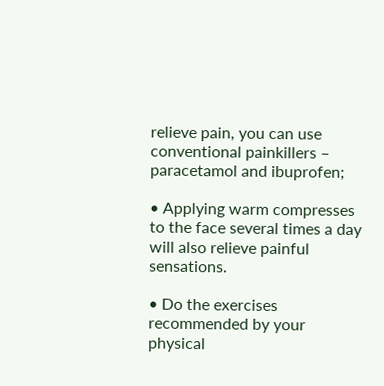relieve pain, you can use conventional painkillers – paracetamol and ibuprofen;

• Applying warm compresses to the face several times a day will also relieve painful sensations.

• Do the exercises recommended by your physical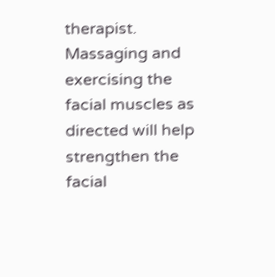therapist. Massaging and exercising the facial muscles as directed will help strengthen the facial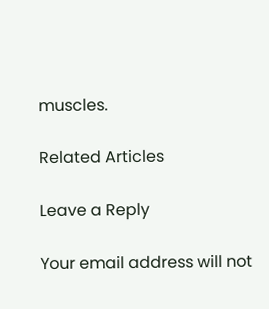muscles.

Related Articles

Leave a Reply

Your email address will not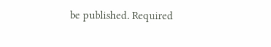be published. Required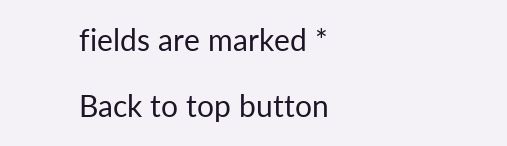fields are marked *

Back to top button